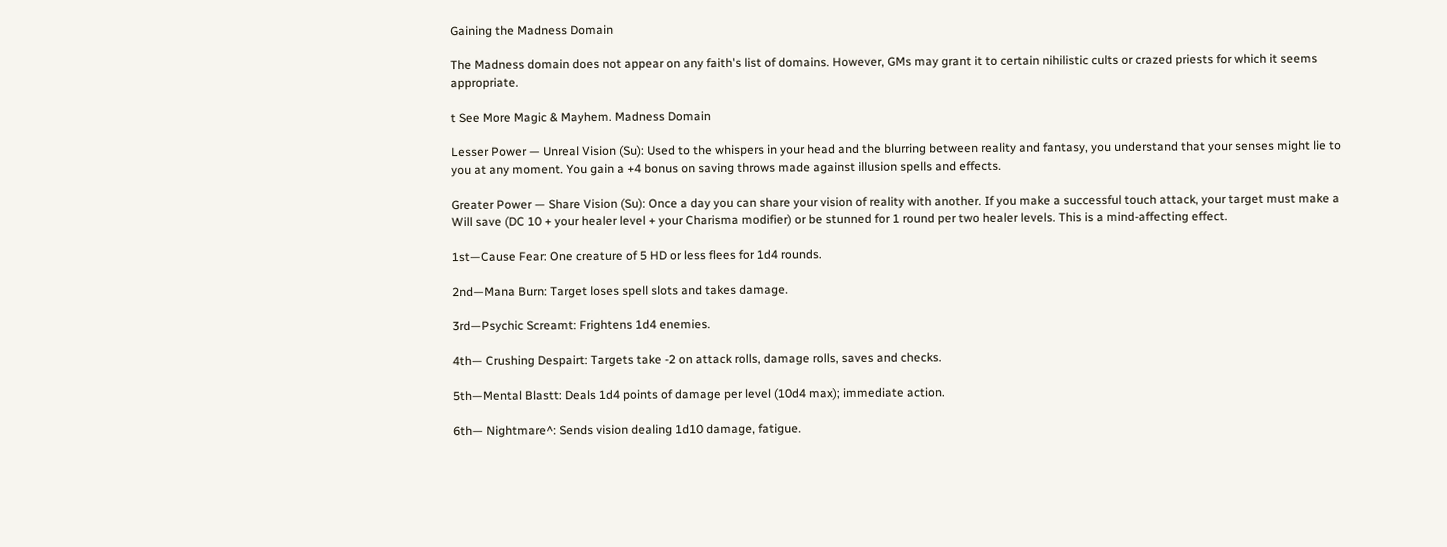Gaining the Madness Domain

The Madness domain does not appear on any faith's list of domains. However, GMs may grant it to certain nihilistic cults or crazed priests for which it seems appropriate.

t See More Magic & Mayhem. Madness Domain

Lesser Power — Unreal Vision (Su): Used to the whispers in your head and the blurring between reality and fantasy, you understand that your senses might lie to you at any moment. You gain a +4 bonus on saving throws made against illusion spells and effects.

Greater Power — Share Vision (Su): Once a day you can share your vision of reality with another. If you make a successful touch attack, your target must make a Will save (DC 10 + your healer level + your Charisma modifier) or be stunned for 1 round per two healer levels. This is a mind-affecting effect.

1st—Cause Fear: One creature of 5 HD or less flees for 1d4 rounds.

2nd—Mana Burn: Target loses spell slots and takes damage.

3rd—Psychic Screamt: Frightens 1d4 enemies.

4th— Crushing Despairt: Targets take -2 on attack rolls, damage rolls, saves and checks.

5th—Mental Blastt: Deals 1d4 points of damage per level (10d4 max); immediate action.

6th— Nightmare^: Sends vision dealing 1d10 damage, fatigue.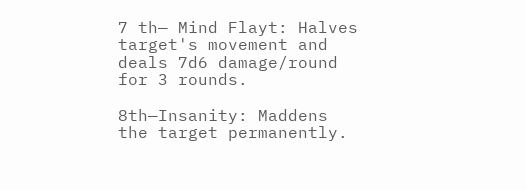7 th— Mind Flayt: Halves target's movement and deals 7d6 damage/round for 3 rounds.

8th—Insanity: Maddens the target permanently.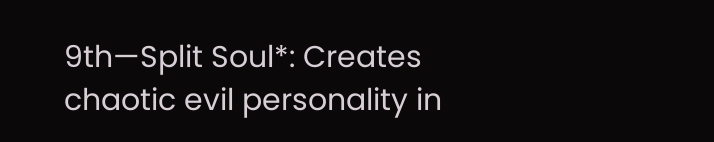9th—Split Soul*: Creates chaotic evil personality in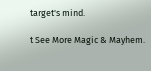target's mind.

t See More Magic & Mayhem.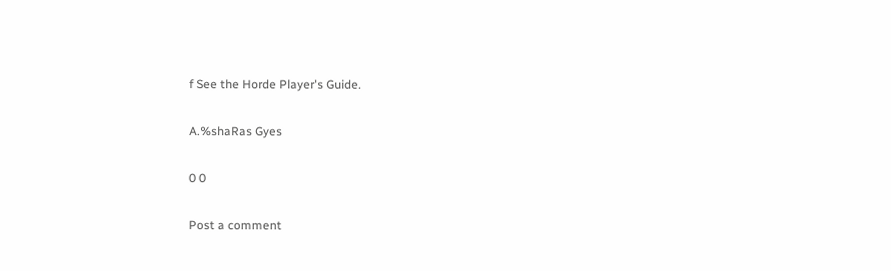f See the Horde Player's Guide.

A.%shaRas Gyes

0 0

Post a comment